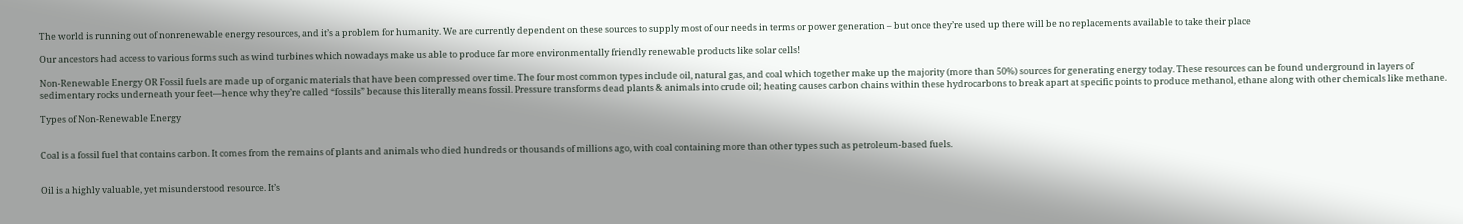The world is running out of nonrenewable energy resources, and it’s a problem for humanity. We are currently dependent on these sources to supply most of our needs in terms or power generation – but once they’re used up there will be no replacements available to take their place

Our ancestors had access to various forms such as wind turbines which nowadays make us able to produce far more environmentally friendly renewable products like solar cells!

Non-Renewable Energy OR Fossil fuels are made up of organic materials that have been compressed over time. The four most common types include oil, natural gas, and coal which together make up the majority (more than 50%) sources for generating energy today. These resources can be found underground in layers of sedimentary rocks underneath your feet—hence why they’re called “fossils” because this literally means fossil. Pressure transforms dead plants & animals into crude oil; heating causes carbon chains within these hydrocarbons to break apart at specific points to produce methanol, ethane along with other chemicals like methane.

Types of Non-Renewable Energy


Coal is a fossil fuel that contains carbon. It comes from the remains of plants and animals who died hundreds or thousands of millions ago, with coal containing more than other types such as petroleum-based fuels.


Oil is a highly valuable, yet misunderstood resource. It’s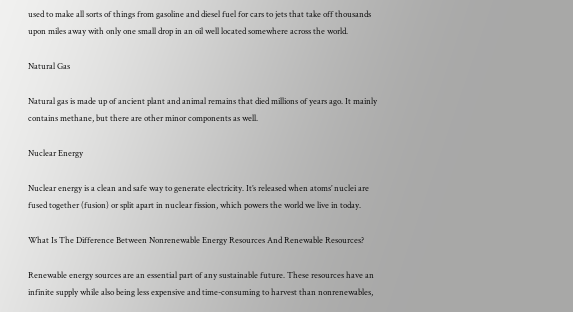used to make all sorts of things from gasoline and diesel fuel for cars to jets that take off thousands upon miles away with only one small drop in an oil well located somewhere across the world.

Natural Gas

Natural gas is made up of ancient plant and animal remains that died millions of years ago. It mainly contains methane, but there are other minor components as well.

Nuclear Energy

Nuclear energy is a clean and safe way to generate electricity. It’s released when atoms’ nuclei are fused together (fusion) or split apart in nuclear fission, which powers the world we live in today.

What Is The Difference Between Nonrenewable Energy Resources And Renewable Resources?

Renewable energy sources are an essential part of any sustainable future. These resources have an infinite supply while also being less expensive and time-consuming to harvest than nonrenewables,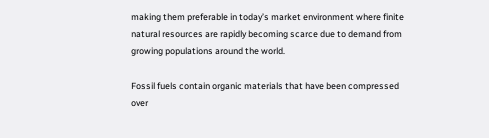making them preferable in today’s market environment where finite natural resources are rapidly becoming scarce due to demand from growing populations around the world.

Fossil fuels contain organic materials that have been compressed over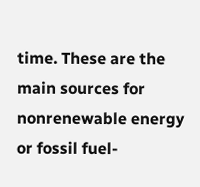time. These are the main sources for nonrenewable energy or fossil fuel-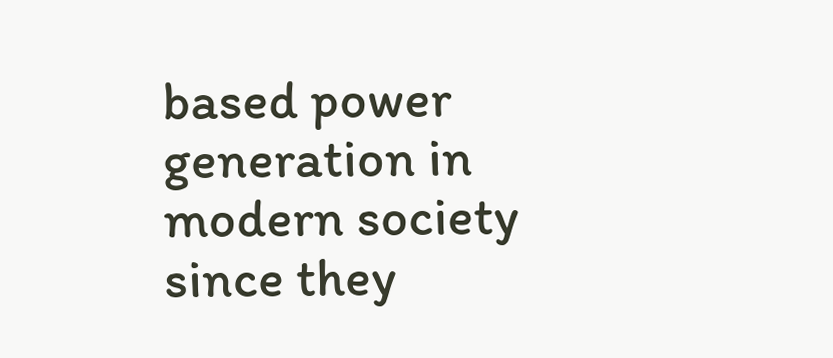based power generation in modern society since they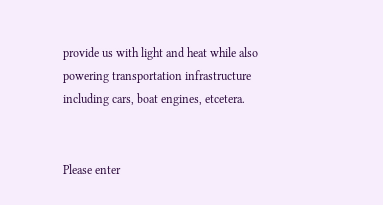provide us with light and heat while also powering transportation infrastructure including cars, boat engines, etcetera.


Please enter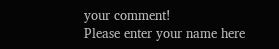your comment!
Please enter your name here